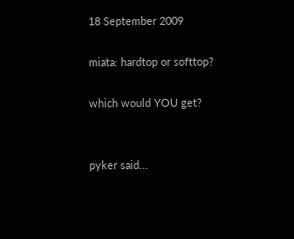18 September 2009

miata: hardtop or softtop?

which would YOU get?


pyker said...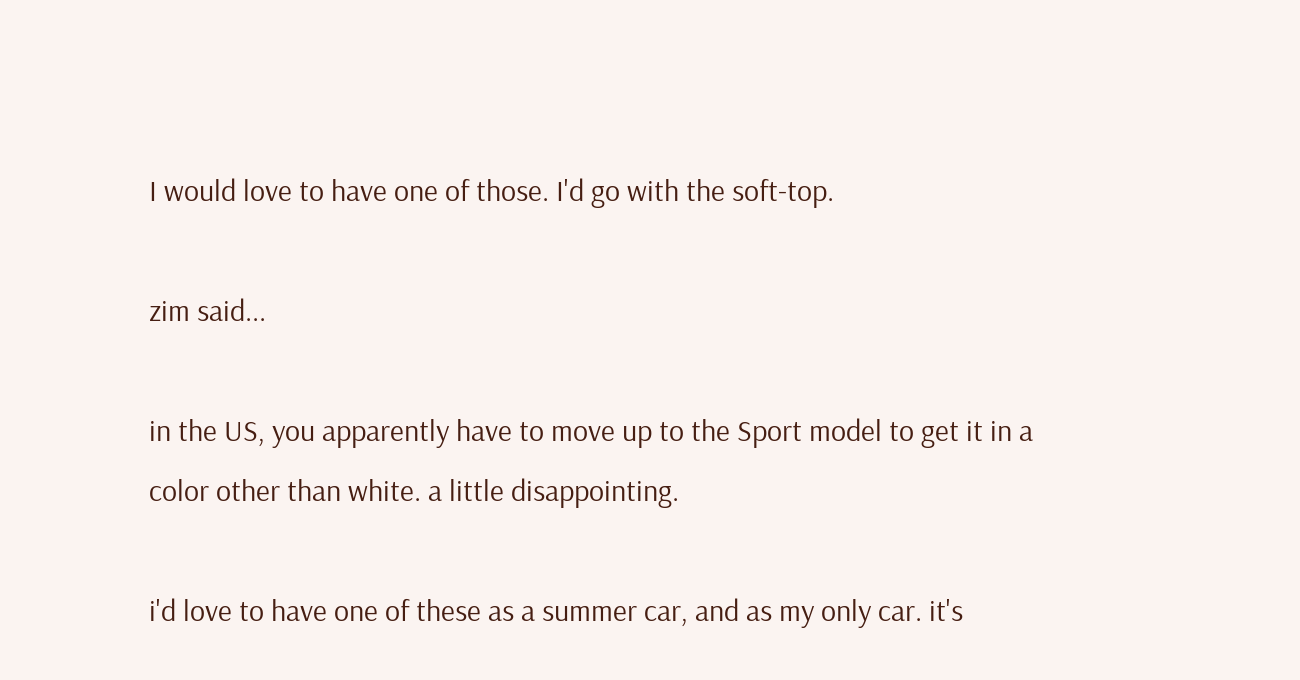I would love to have one of those. I'd go with the soft-top.

zim said...

in the US, you apparently have to move up to the Sport model to get it in a color other than white. a little disappointing.

i'd love to have one of these as a summer car, and as my only car. it's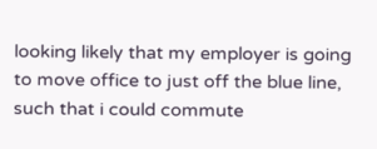looking likely that my employer is going to move office to just off the blue line, such that i could commute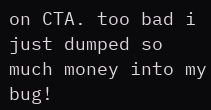on CTA. too bad i just dumped so much money into my bug!